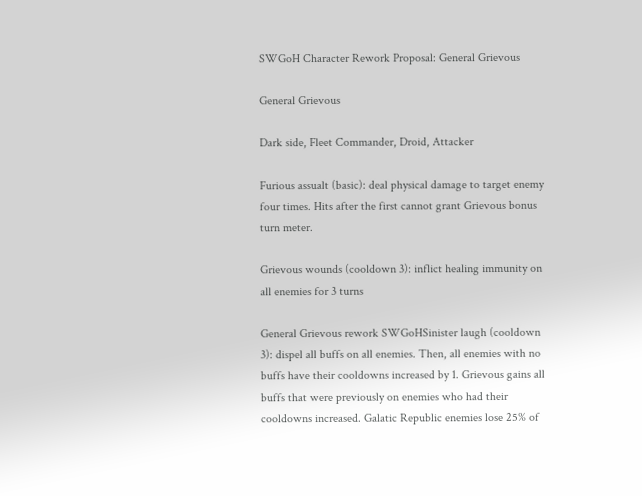SWGoH Character Rework Proposal: General Grievous

General Grievous

Dark side, Fleet Commander, Droid, Attacker

Furious assualt (basic): deal physical damage to target enemy four times. Hits after the first cannot grant Grievous bonus turn meter.

Grievous wounds (cooldown 3): inflict healing immunity on all enemies for 3 turns

General Grievous rework SWGoHSinister laugh (cooldown 3): dispel all buffs on all enemies. Then, all enemies with no buffs have their cooldowns increased by 1. Grievous gains all buffs that were previously on enemies who had their cooldowns increased. Galatic Republic enemies lose 25% of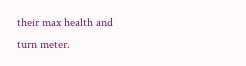their max health and turn meter.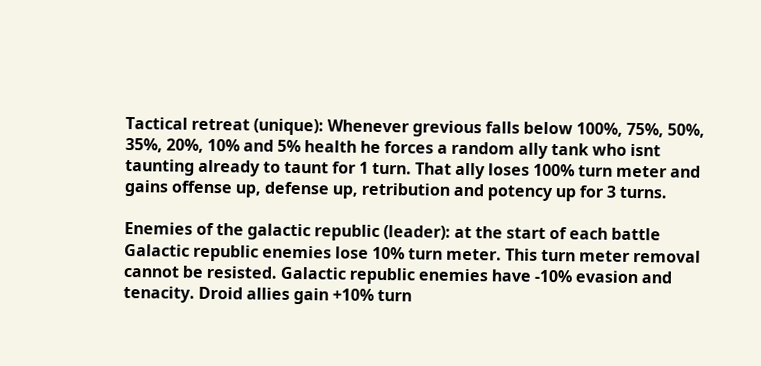Tactical retreat (unique): Whenever grevious falls below 100%, 75%, 50%, 35%, 20%, 10% and 5% health he forces a random ally tank who isnt taunting already to taunt for 1 turn. That ally loses 100% turn meter and gains offense up, defense up, retribution and potency up for 3 turns.

Enemies of the galactic republic (leader): at the start of each battle Galactic republic enemies lose 10% turn meter. This turn meter removal cannot be resisted. Galactic republic enemies have -10% evasion and tenacity. Droid allies gain +10% turn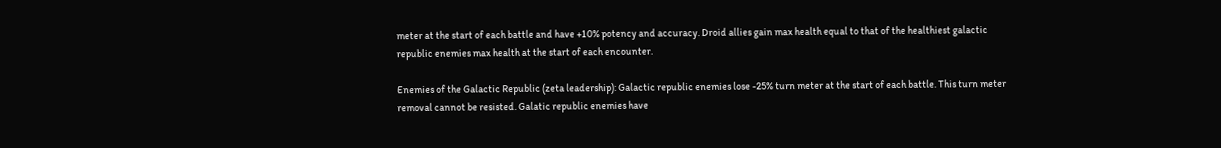meter at the start of each battle and have +10% potency and accuracy. Droid allies gain max health equal to that of the healthiest galactic republic enemies max health at the start of each encounter.

Enemies of the Galactic Republic (zeta leadership): Galactic republic enemies lose -25% turn meter at the start of each battle. This turn meter removal cannot be resisted. Galatic republic enemies have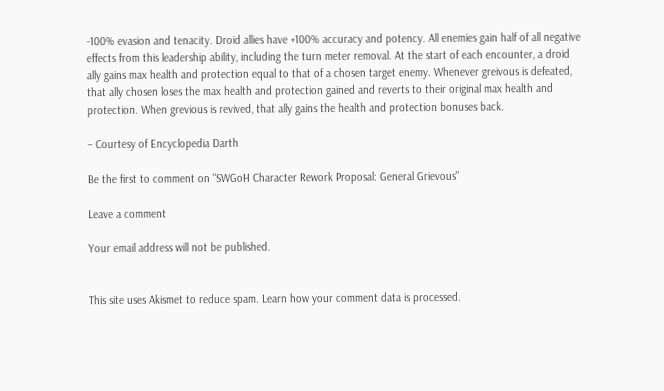-100% evasion and tenacity. Droid allies have +100% accuracy and potency. All enemies gain half of all negative effects from this leadership ability, including the turn meter removal. At the start of each encounter, a droid ally gains max health and protection equal to that of a chosen target enemy. Whenever greivous is defeated, that ally chosen loses the max health and protection gained and reverts to their original max health and protection. When grevious is revived, that ally gains the health and protection bonuses back.

– Courtesy of Encyclopedia Darth

Be the first to comment on "SWGoH Character Rework Proposal: General Grievous"

Leave a comment

Your email address will not be published.


This site uses Akismet to reduce spam. Learn how your comment data is processed.